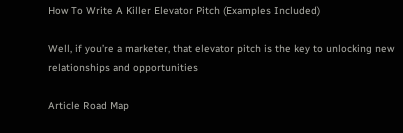How To Write A Killer Elevator Pitch (Examples Included)

Well, if you’re a marketer, that elevator pitch is the key to unlocking new relationships and opportunities

Article Road Map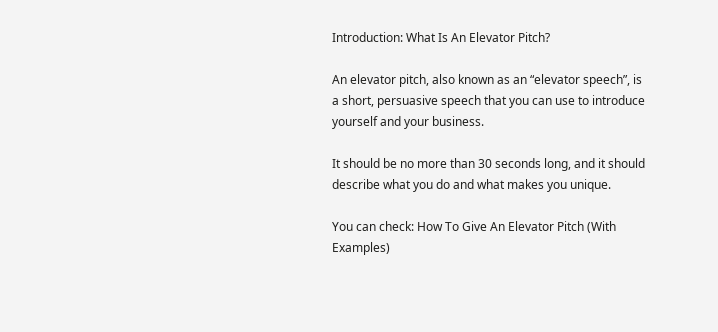Introduction: What Is An Elevator Pitch?

An elevator pitch, also known as an “elevator speech”, is a short, persuasive speech that you can use to introduce yourself and your business.

It should be no more than 30 seconds long, and it should describe what you do and what makes you unique.

You can check: How To Give An Elevator Pitch (With Examples)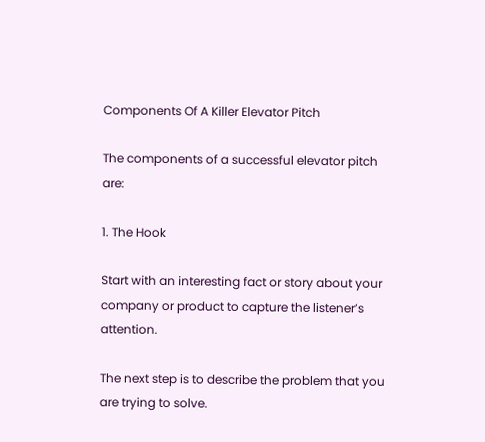Components Of A Killer Elevator Pitch

The components of a successful elevator pitch are:

1. The Hook

Start with an interesting fact or story about your company or product to capture the listener’s attention.

The next step is to describe the problem that you are trying to solve.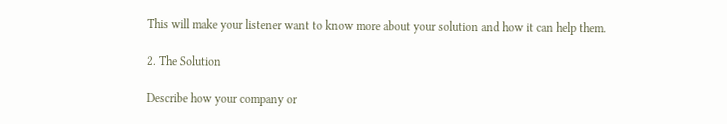This will make your listener want to know more about your solution and how it can help them.

2. The Solution

Describe how your company or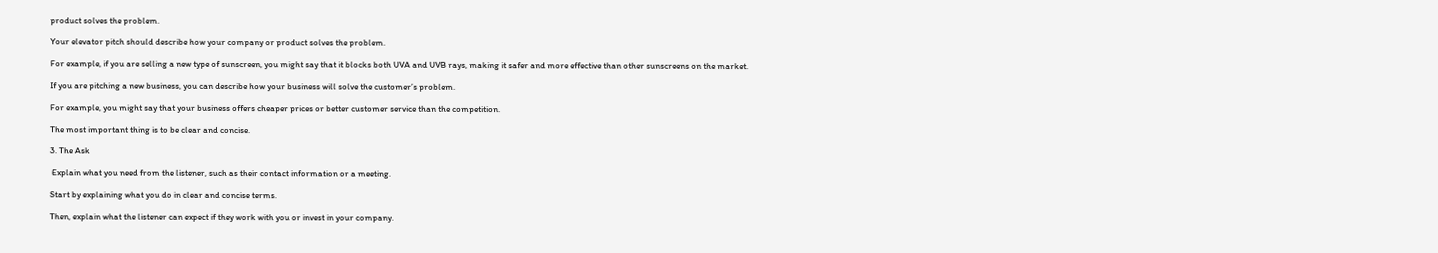product solves the problem.

Your elevator pitch should describe how your company or product solves the problem.

For example, if you are selling a new type of sunscreen, you might say that it blocks both UVA and UVB rays, making it safer and more effective than other sunscreens on the market.

If you are pitching a new business, you can describe how your business will solve the customer’s problem.

For example, you might say that your business offers cheaper prices or better customer service than the competition.

The most important thing is to be clear and concise.

3. The Ask

 Explain what you need from the listener, such as their contact information or a meeting.

Start by explaining what you do in clear and concise terms.

Then, explain what the listener can expect if they work with you or invest in your company.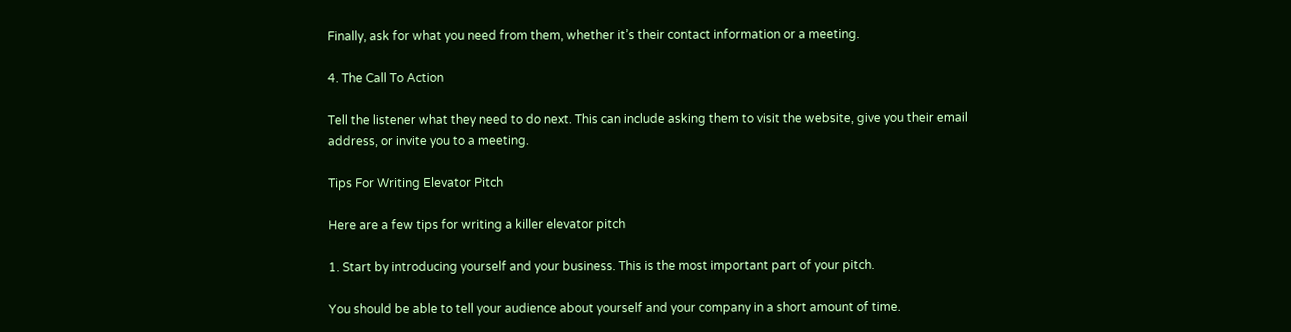Finally, ask for what you need from them, whether it’s their contact information or a meeting.

4. The Call To Action

Tell the listener what they need to do next. This can include asking them to visit the website, give you their email address, or invite you to a meeting.

Tips For Writing Elevator Pitch

Here are a few tips for writing a killer elevator pitch

1. Start by introducing yourself and your business. This is the most important part of your pitch.

You should be able to tell your audience about yourself and your company in a short amount of time.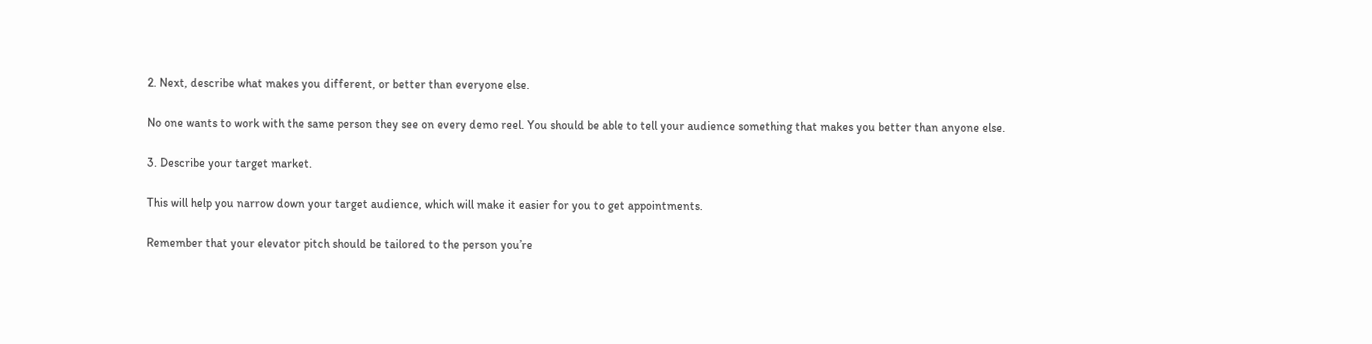2. Next, describe what makes you different, or better than everyone else.

No one wants to work with the same person they see on every demo reel. You should be able to tell your audience something that makes you better than anyone else.

3. Describe your target market.

This will help you narrow down your target audience, which will make it easier for you to get appointments.

Remember that your elevator pitch should be tailored to the person you’re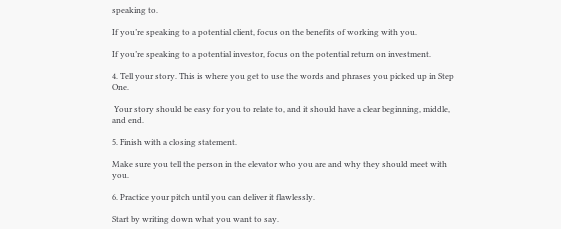speaking to.

If you’re speaking to a potential client, focus on the benefits of working with you.

If you’re speaking to a potential investor, focus on the potential return on investment.

4. Tell your story. This is where you get to use the words and phrases you picked up in Step One.

 Your story should be easy for you to relate to, and it should have a clear beginning, middle, and end.

5. Finish with a closing statement.

Make sure you tell the person in the elevator who you are and why they should meet with you.

6. Practice your pitch until you can deliver it flawlessly.

Start by writing down what you want to say.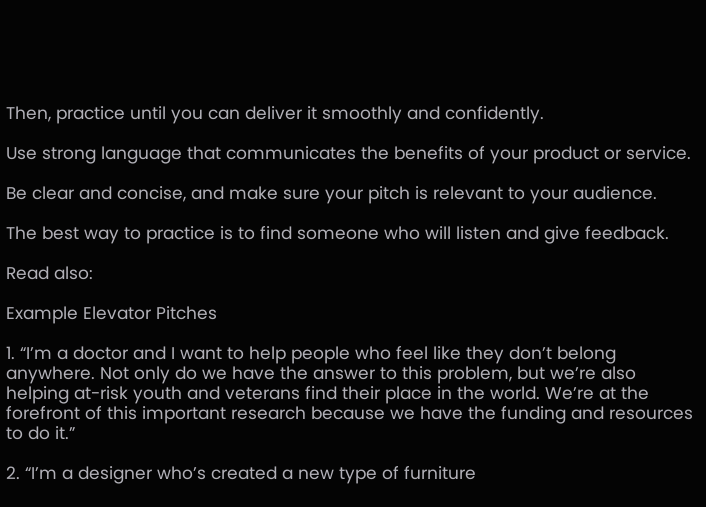Then, practice until you can deliver it smoothly and confidently.

Use strong language that communicates the benefits of your product or service.

Be clear and concise, and make sure your pitch is relevant to your audience.

The best way to practice is to find someone who will listen and give feedback.

Read also:

Example Elevator Pitches

1. “I’m a doctor and I want to help people who feel like they don’t belong anywhere. Not only do we have the answer to this problem, but we’re also helping at-risk youth and veterans find their place in the world. We’re at the forefront of this important research because we have the funding and resources to do it.”

2. “I’m a designer who’s created a new type of furniture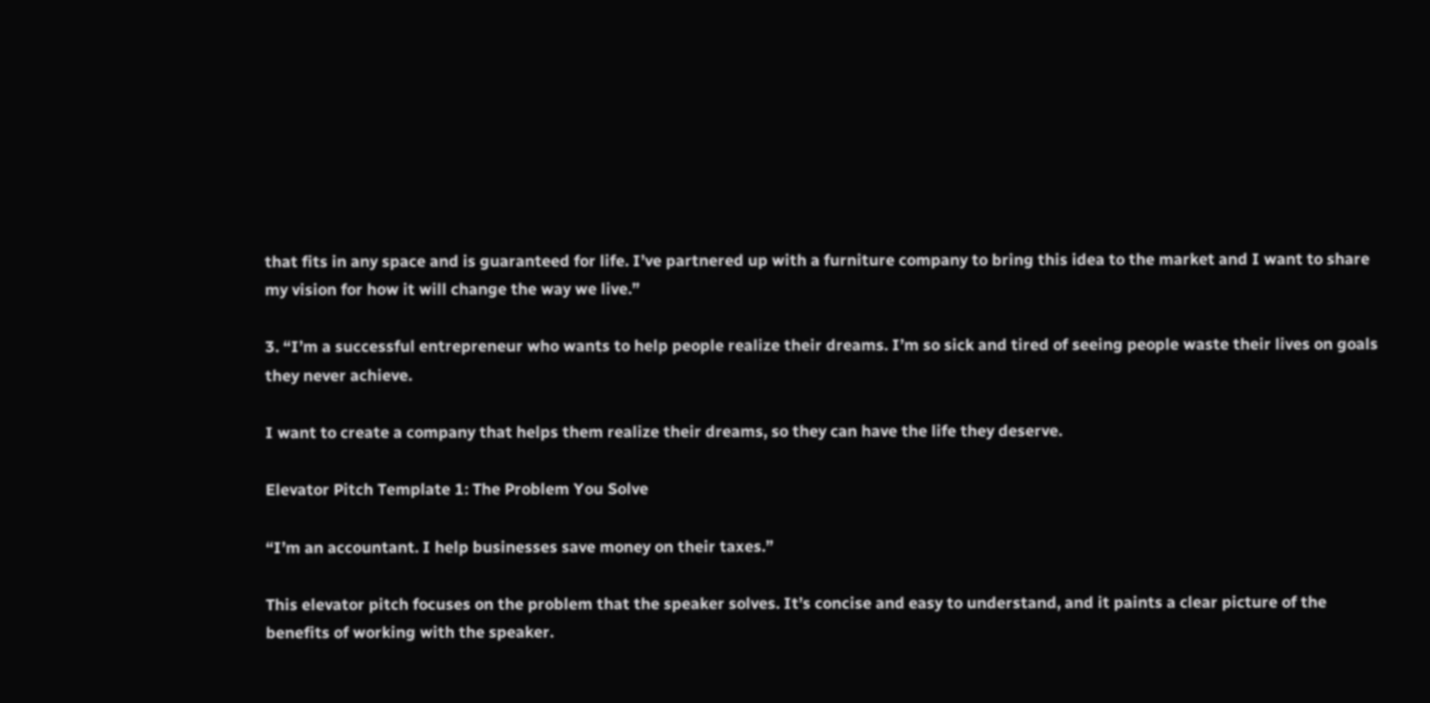that fits in any space and is guaranteed for life. I’ve partnered up with a furniture company to bring this idea to the market and I want to share my vision for how it will change the way we live.”

3. “I’m a successful entrepreneur who wants to help people realize their dreams. I’m so sick and tired of seeing people waste their lives on goals they never achieve.

I want to create a company that helps them realize their dreams, so they can have the life they deserve.

Elevator Pitch Template 1: The Problem You Solve

“I’m an accountant. I help businesses save money on their taxes.”

This elevator pitch focuses on the problem that the speaker solves. It’s concise and easy to understand, and it paints a clear picture of the benefits of working with the speaker.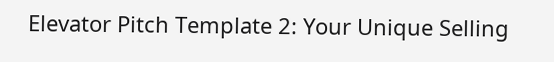Elevator Pitch Template 2: Your Unique Selling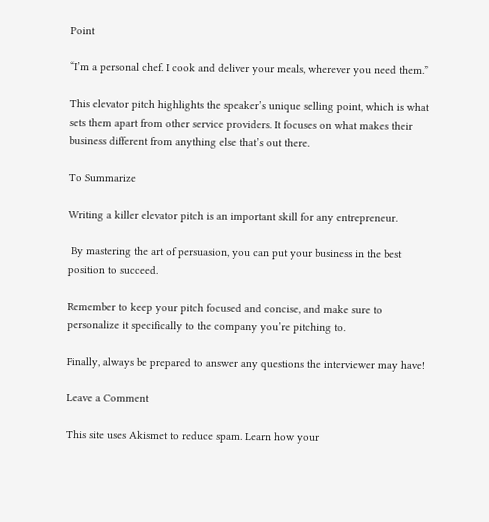Point

“I’m a personal chef. I cook and deliver your meals, wherever you need them.”

This elevator pitch highlights the speaker’s unique selling point, which is what sets them apart from other service providers. It focuses on what makes their business different from anything else that’s out there.

To Summarize

Writing a killer elevator pitch is an important skill for any entrepreneur.

 By mastering the art of persuasion, you can put your business in the best position to succeed.

Remember to keep your pitch focused and concise, and make sure to personalize it specifically to the company you’re pitching to.

Finally, always be prepared to answer any questions the interviewer may have!

Leave a Comment

This site uses Akismet to reduce spam. Learn how your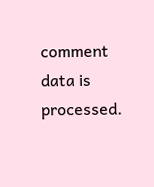comment data is processed.